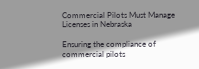Commercial Pilots Must Manage Licenses in Nebraska

Ensuring the compliance of commercial pilots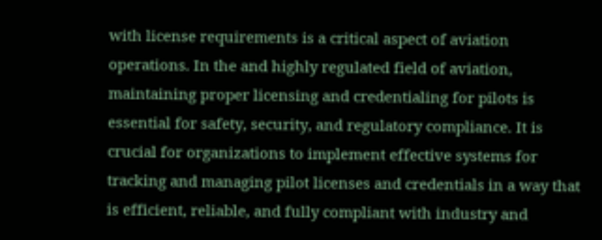with license requirements is a critical aspect of aviation operations. In the and highly regulated field of aviation, maintaining proper licensing and credentialing for pilots is essential for safety, security, and regulatory compliance. It is crucial for organizations to implement effective systems for tracking and managing pilot licenses and credentials in a way that is efficient, reliable, and fully compliant with industry and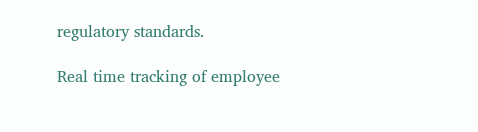regulatory standards.

Real time tracking of employee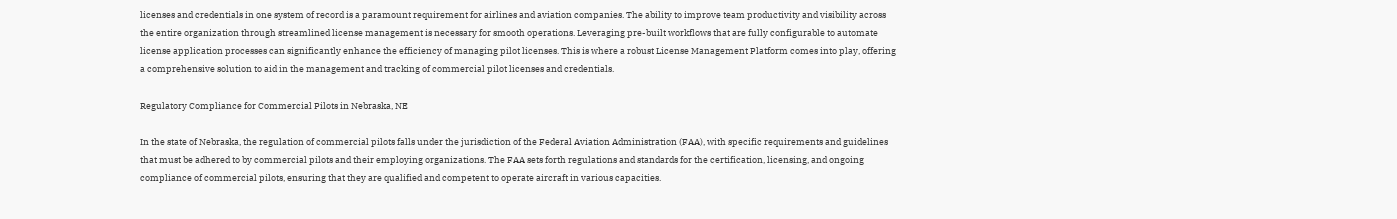licenses and credentials in one system of record is a paramount requirement for airlines and aviation companies. The ability to improve team productivity and visibility across the entire organization through streamlined license management is necessary for smooth operations. Leveraging pre-built workflows that are fully configurable to automate license application processes can significantly enhance the efficiency of managing pilot licenses. This is where a robust License Management Platform comes into play, offering a comprehensive solution to aid in the management and tracking of commercial pilot licenses and credentials.

Regulatory Compliance for Commercial Pilots in Nebraska, NE

In the state of Nebraska, the regulation of commercial pilots falls under the jurisdiction of the Federal Aviation Administration (FAA), with specific requirements and guidelines that must be adhered to by commercial pilots and their employing organizations. The FAA sets forth regulations and standards for the certification, licensing, and ongoing compliance of commercial pilots, ensuring that they are qualified and competent to operate aircraft in various capacities.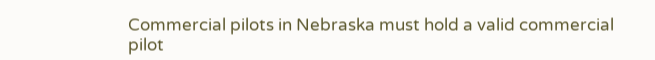Commercial pilots in Nebraska must hold a valid commercial pilot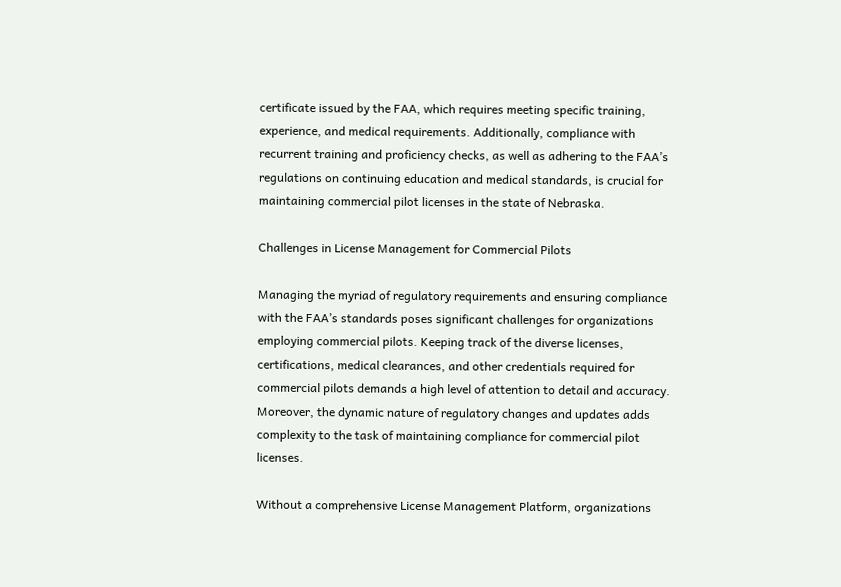certificate issued by the FAA, which requires meeting specific training, experience, and medical requirements. Additionally, compliance with recurrent training and proficiency checks, as well as adhering to the FAA’s regulations on continuing education and medical standards, is crucial for maintaining commercial pilot licenses in the state of Nebraska.

Challenges in License Management for Commercial Pilots

Managing the myriad of regulatory requirements and ensuring compliance with the FAA’s standards poses significant challenges for organizations employing commercial pilots. Keeping track of the diverse licenses, certifications, medical clearances, and other credentials required for commercial pilots demands a high level of attention to detail and accuracy. Moreover, the dynamic nature of regulatory changes and updates adds complexity to the task of maintaining compliance for commercial pilot licenses.

Without a comprehensive License Management Platform, organizations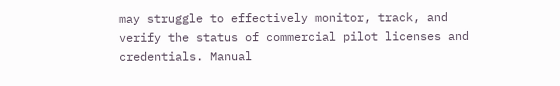may struggle to effectively monitor, track, and verify the status of commercial pilot licenses and credentials. Manual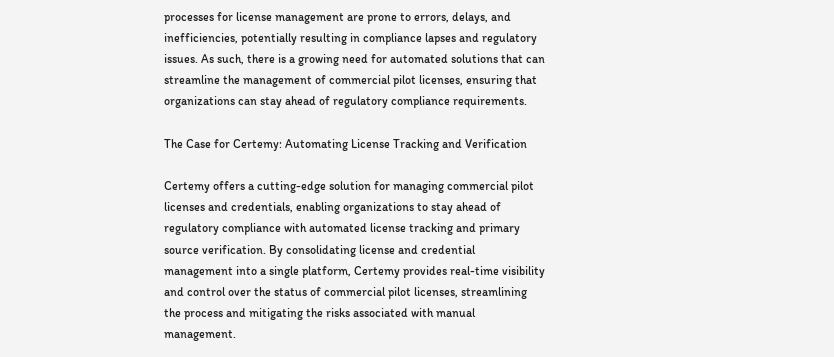processes for license management are prone to errors, delays, and inefficiencies, potentially resulting in compliance lapses and regulatory issues. As such, there is a growing need for automated solutions that can streamline the management of commercial pilot licenses, ensuring that organizations can stay ahead of regulatory compliance requirements.

The Case for Certemy: Automating License Tracking and Verification

Certemy offers a cutting-edge solution for managing commercial pilot licenses and credentials, enabling organizations to stay ahead of regulatory compliance with automated license tracking and primary source verification. By consolidating license and credential management into a single platform, Certemy provides real-time visibility and control over the status of commercial pilot licenses, streamlining the process and mitigating the risks associated with manual management.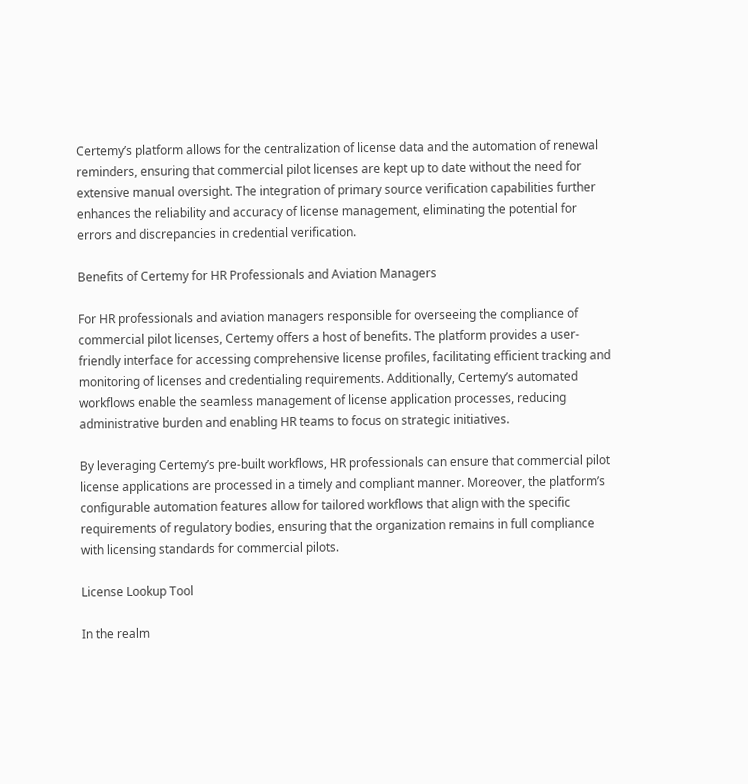Certemy’s platform allows for the centralization of license data and the automation of renewal reminders, ensuring that commercial pilot licenses are kept up to date without the need for extensive manual oversight. The integration of primary source verification capabilities further enhances the reliability and accuracy of license management, eliminating the potential for errors and discrepancies in credential verification.

Benefits of Certemy for HR Professionals and Aviation Managers

For HR professionals and aviation managers responsible for overseeing the compliance of commercial pilot licenses, Certemy offers a host of benefits. The platform provides a user-friendly interface for accessing comprehensive license profiles, facilitating efficient tracking and monitoring of licenses and credentialing requirements. Additionally, Certemy’s automated workflows enable the seamless management of license application processes, reducing administrative burden and enabling HR teams to focus on strategic initiatives.

By leveraging Certemy’s pre-built workflows, HR professionals can ensure that commercial pilot license applications are processed in a timely and compliant manner. Moreover, the platform’s configurable automation features allow for tailored workflows that align with the specific requirements of regulatory bodies, ensuring that the organization remains in full compliance with licensing standards for commercial pilots.

License Lookup Tool

In the realm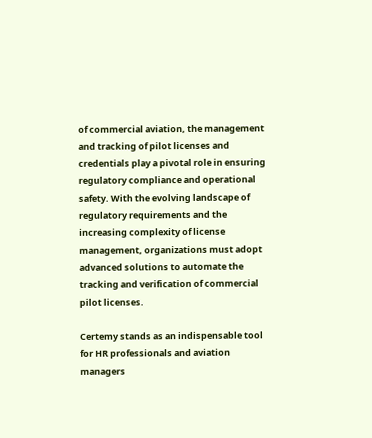of commercial aviation, the management and tracking of pilot licenses and credentials play a pivotal role in ensuring regulatory compliance and operational safety. With the evolving landscape of regulatory requirements and the increasing complexity of license management, organizations must adopt advanced solutions to automate the tracking and verification of commercial pilot licenses.

Certemy stands as an indispensable tool for HR professionals and aviation managers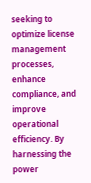seeking to optimize license management processes, enhance compliance, and improve operational efficiency. By harnessing the power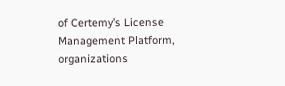of Certemy’s License Management Platform, organizations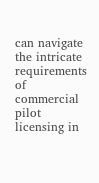can navigate the intricate requirements of commercial pilot licensing in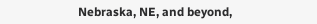Nebraska, NE, and beyond,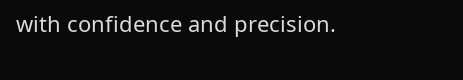with confidence and precision.